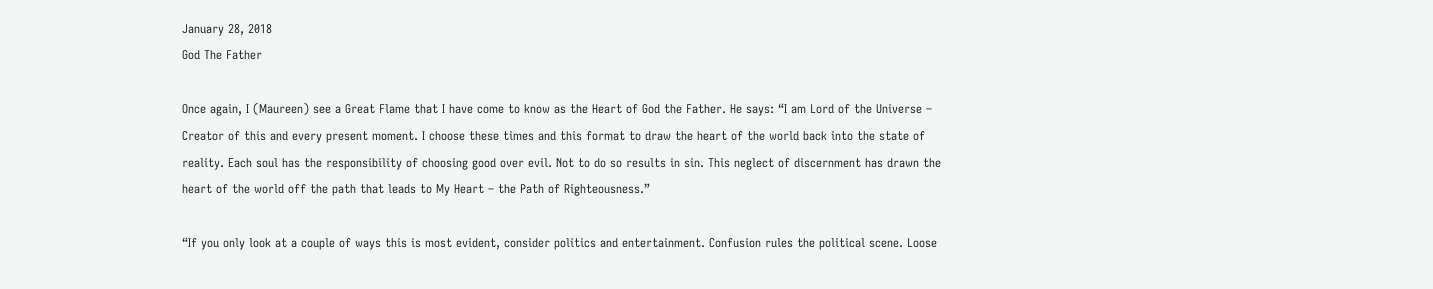January 28, 2018
God The Father

Once again, I (Maureen) see a Great Flame that I have come to know as the Heart of God the Father. He says: “I am Lord of the Universe – Creator of this and every present moment. I choose these times and this format to draw the heart of the world back into the state of reality. Each soul has the responsibility of choosing good over evil. Not to do so results in sin. This neglect of discernment has drawn the heart of the world off the path that leads to My Heart – the Path of Righteousness.”

“If you only look at a couple of ways this is most evident, consider politics and entertainment. Confusion rules the political scene. Loose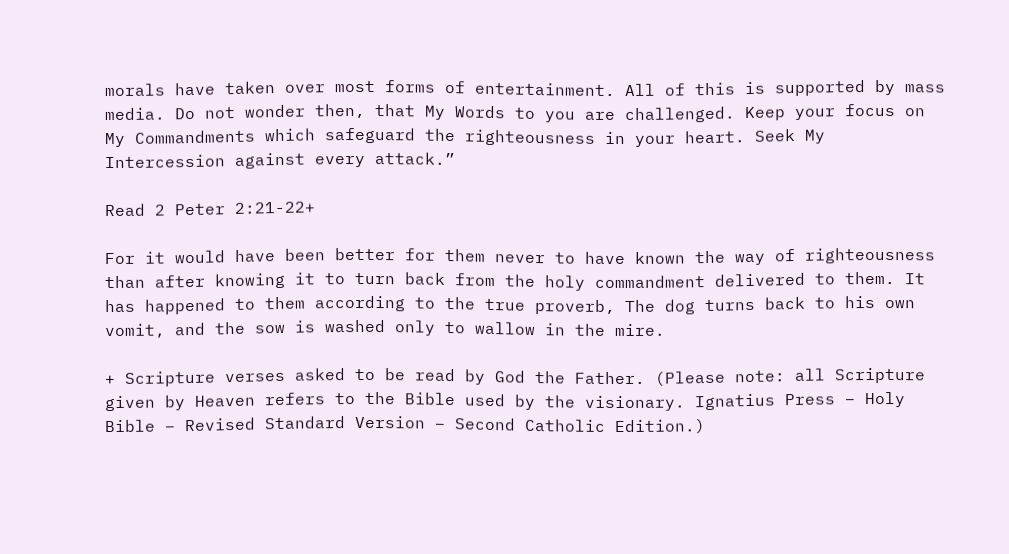morals have taken over most forms of entertainment. All of this is supported by mass media. Do not wonder then, that My Words to you are challenged. Keep your focus on My Commandments which safeguard the righteousness in your heart. Seek My Intercession against every attack.”

Read 2 Peter 2:21-22+

For it would have been better for them never to have known the way of righteousness than after knowing it to turn back from the holy commandment delivered to them. It has happened to them according to the true proverb, The dog turns back to his own vomit, and the sow is washed only to wallow in the mire.

+ Scripture verses asked to be read by God the Father. (Please note: all Scripture given by Heaven refers to the Bible used by the visionary. Ignatius Press – Holy Bible – Revised Standard Version – Second Catholic Edition.)